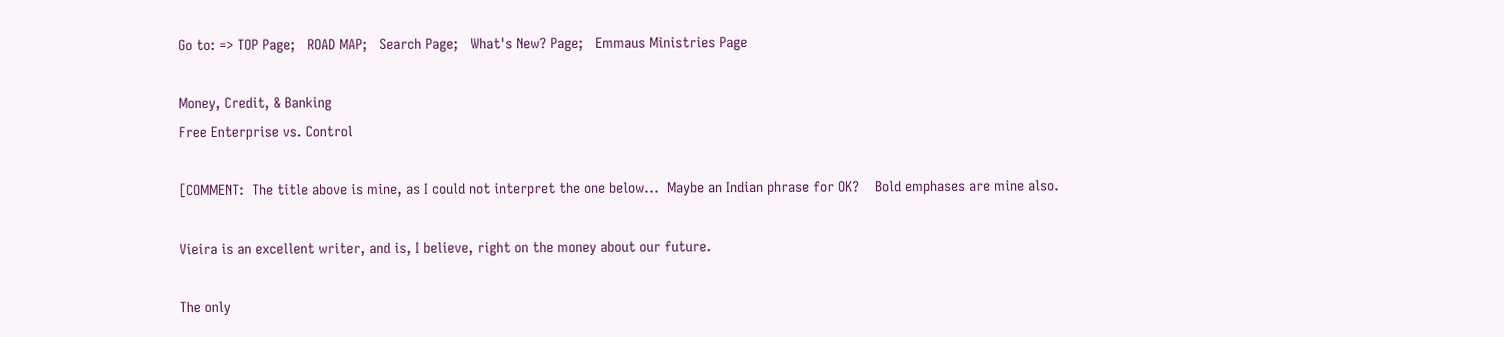Go to: => TOP Page;   ROAD MAP;   Search Page;   What's New? Page;   Emmaus Ministries Page

Money, Credit, & Banking
Free Enterprise vs. Control

[COMMENT:  The title above is mine, as I could not interpret the one below...  Maybe an Indian phrase for OK?    Bold emphases are mine also.

Vieira is an excellent writer, and is, I believe, right on the money about our future.

The only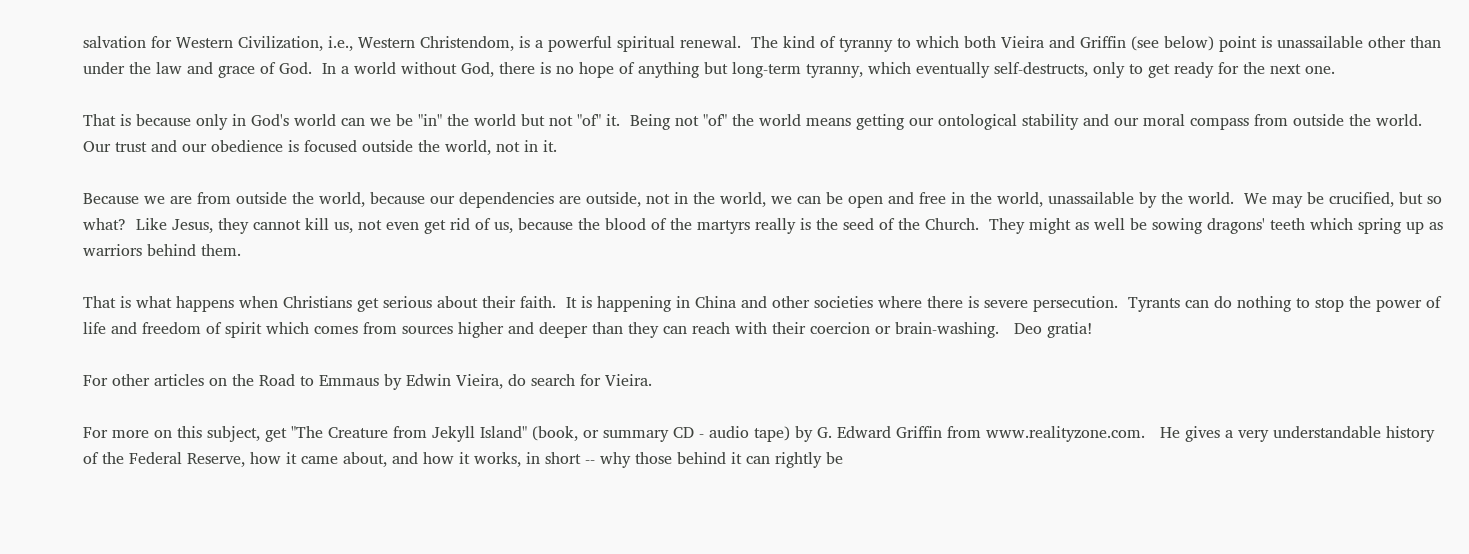salvation for Western Civilization, i.e., Western Christendom, is a powerful spiritual renewal.  The kind of tyranny to which both Vieira and Griffin (see below) point is unassailable other than under the law and grace of God.  In a world without God, there is no hope of anything but long-term tyranny, which eventually self-destructs, only to get ready for the next one.

That is because only in God's world can we be "in" the world but not "of" it.  Being not "of" the world means getting our ontological stability and our moral compass from outside the world.  Our trust and our obedience is focused outside the world, not in it.

Because we are from outside the world, because our dependencies are outside, not in the world, we can be open and free in the world, unassailable by the world.  We may be crucified, but so what?  Like Jesus, they cannot kill us, not even get rid of us, because the blood of the martyrs really is the seed of the Church.  They might as well be sowing dragons' teeth which spring up as warriors behind them.

That is what happens when Christians get serious about their faith.  It is happening in China and other societies where there is severe persecution.  Tyrants can do nothing to stop the power of life and freedom of spirit which comes from sources higher and deeper than they can reach with their coercion or brain-washing.   Deo gratia!

For other articles on the Road to Emmaus by Edwin Vieira, do search for Vieira.

For more on this subject, get "The Creature from Jekyll Island" (book, or summary CD - audio tape) by G. Edward Griffin from www.realityzone.com.   He gives a very understandable history of the Federal Reserve, how it came about, and how it works, in short -- why those behind it can rightly be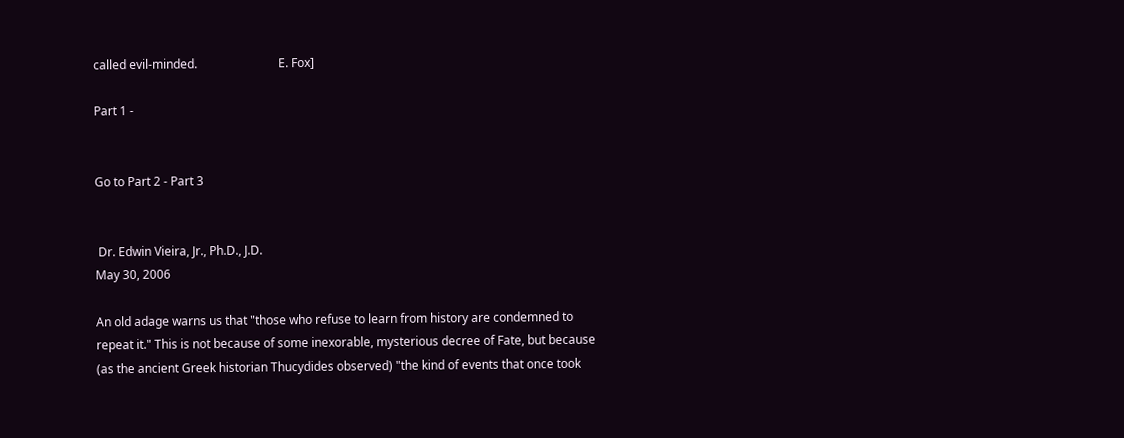called evil-minded.                           E. Fox]

Part 1 -


Go to Part 2 - Part 3


 Dr. Edwin Vieira, Jr., Ph.D., J.D.
May 30, 2006

An old adage warns us that "those who refuse to learn from history are condemned to repeat it." This is not because of some inexorable, mysterious decree of Fate, but because (as the ancient Greek historian Thucydides observed) "the kind of events that once took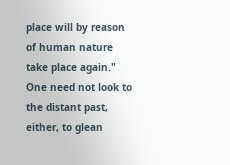place will by reason of human nature take place again." One need not look to the distant past, either, to glean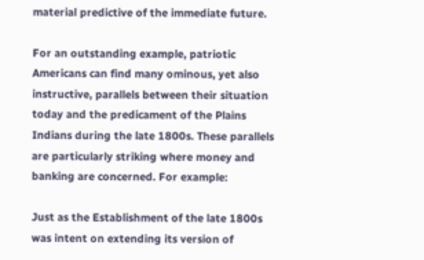material predictive of the immediate future.

For an outstanding example, patriotic Americans can find many ominous, yet also instructive, parallels between their situation today and the predicament of the Plains Indians during the late 1800s. These parallels are particularly striking where money and banking are concerned. For example:

Just as the Establishment of the late 1800s was intent on extending its version of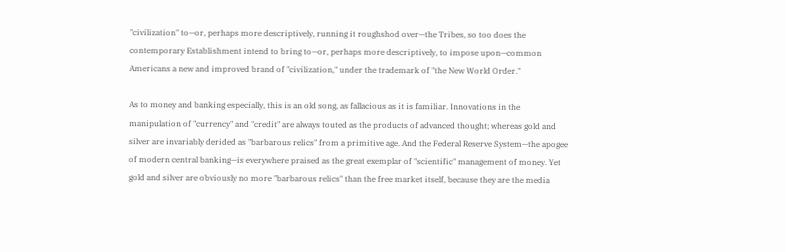"civilization" to—or, perhaps more descriptively, running it roughshod over—the Tribes, so too does the contemporary Establishment intend to bring to—or, perhaps more descriptively, to impose upon—common Americans a new and improved brand of "civilization," under the trademark of "the New World Order."

As to money and banking especially, this is an old song, as fallacious as it is familiar. Innovations in the manipulation of "currency" and "credit" are always touted as the products of advanced thought; whereas gold and silver are invariably derided as "barbarous relics" from a primitive age. And the Federal Reserve System—the apogee of modern central banking—is everywhere praised as the great exemplar of "scientific" management of money. Yet gold and silver are obviously no more "barbarous relics" than the free market itself, because they are the media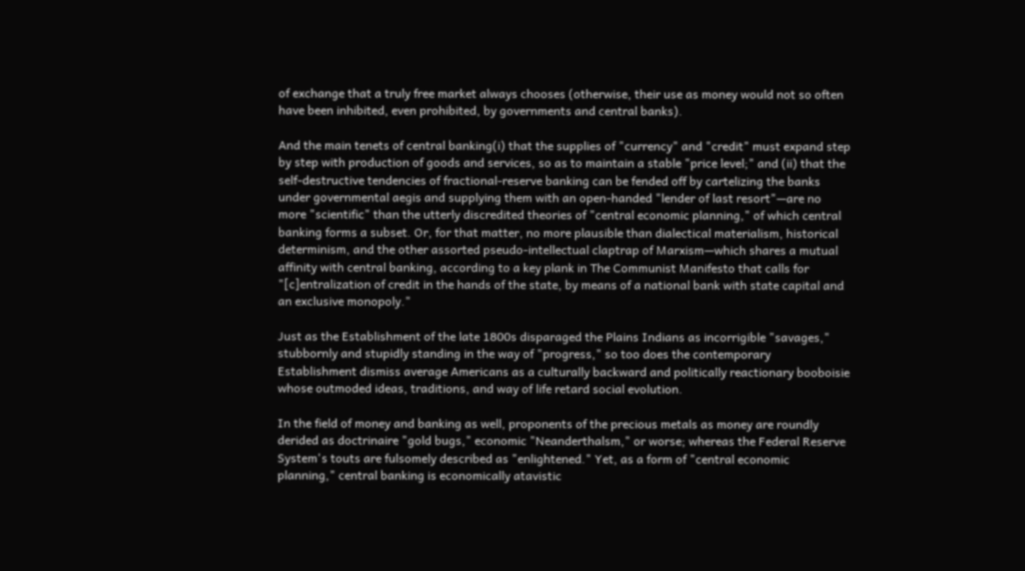of exchange that a truly free market always chooses (otherwise, their use as money would not so often have been inhibited, even prohibited, by governments and central banks).

And the main tenets of central banking(i) that the supplies of "currency" and "credit" must expand step by step with production of goods and services, so as to maintain a stable "price level;" and (ii) that the self-destructive tendencies of fractional-reserve banking can be fended off by cartelizing the banks under governmental aegis and supplying them with an open-handed "lender of last resort"—are no more "scientific" than the utterly discredited theories of "central economic planning," of which central banking forms a subset. Or, for that matter, no more plausible than dialectical materialism, historical determinism, and the other assorted pseudo-intellectual claptrap of Marxism—which shares a mutual affinity with central banking, according to a key plank in The Communist Manifesto that calls for "[c]entralization of credit in the hands of the state, by means of a national bank with state capital and an exclusive monopoly."

Just as the Establishment of the late 1800s disparaged the Plains Indians as incorrigible "savages," stubbornly and stupidly standing in the way of "progress," so too does the contemporary Establishment dismiss average Americans as a culturally backward and politically reactionary booboisie whose outmoded ideas, traditions, and way of life retard social evolution.

In the field of money and banking as well, proponents of the precious metals as money are roundly derided as doctrinaire "gold bugs," economic "Neanderthalsm," or worse; whereas the Federal Reserve System's touts are fulsomely described as "enlightened." Yet, as a form of "central economic planning," central banking is economically atavistic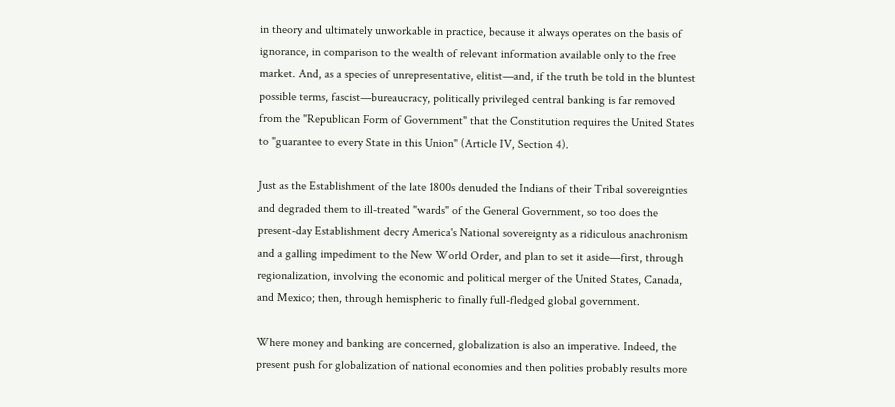in theory and ultimately unworkable in practice, because it always operates on the basis of ignorance, in comparison to the wealth of relevant information available only to the free market. And, as a species of unrepresentative, elitist—and, if the truth be told in the bluntest possible terms, fascist—bureaucracy, politically privileged central banking is far removed from the "Republican Form of Government" that the Constitution requires the United States to "guarantee to every State in this Union" (Article IV, Section 4).

Just as the Establishment of the late 1800s denuded the Indians of their Tribal sovereignties and degraded them to ill-treated "wards" of the General Government, so too does the present-day Establishment decry America's National sovereignty as a ridiculous anachronism and a galling impediment to the New World Order, and plan to set it aside—first, through regionalization, involving the economic and political merger of the United States, Canada, and Mexico; then, through hemispheric to finally full-fledged global government.

Where money and banking are concerned, globalization is also an imperative. Indeed, the present push for globalization of national economies and then polities probably results more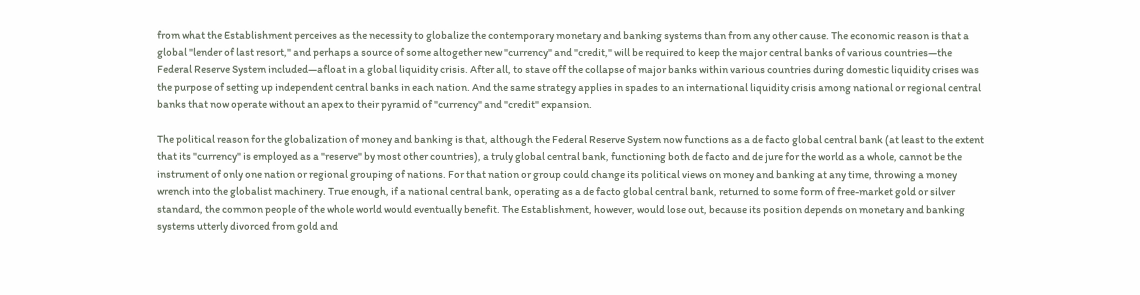from what the Establishment perceives as the necessity to globalize the contemporary monetary and banking systems than from any other cause. The economic reason is that a global "lender of last resort," and perhaps a source of some altogether new "currency" and "credit," will be required to keep the major central banks of various countries—the Federal Reserve System included—afloat in a global liquidity crisis. After all, to stave off the collapse of major banks within various countries during domestic liquidity crises was the purpose of setting up independent central banks in each nation. And the same strategy applies in spades to an international liquidity crisis among national or regional central banks that now operate without an apex to their pyramid of "currency" and "credit" expansion.

The political reason for the globalization of money and banking is that, although the Federal Reserve System now functions as a de facto global central bank (at least to the extent that its "currency" is employed as a "reserve" by most other countries), a truly global central bank, functioning both de facto and de jure for the world as a whole, cannot be the instrument of only one nation or regional grouping of nations. For that nation or group could change its political views on money and banking at any time, throwing a money wrench into the globalist machinery. True enough, if a national central bank, operating as a de facto global central bank, returned to some form of free-market gold or silver standard, the common people of the whole world would eventually benefit. The Establishment, however, would lose out, because its position depends on monetary and banking systems utterly divorced from gold and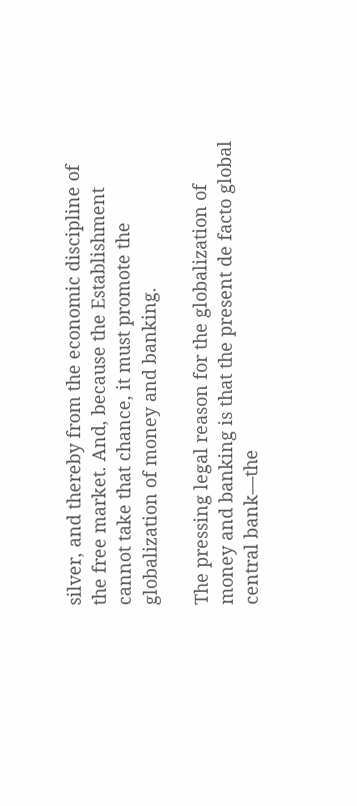silver, and thereby from the economic discipline of the free market. And, because the Establishment cannot take that chance, it must promote the globalization of money and banking.

The pressing legal reason for the globalization of money and banking is that the present de facto global central bank—the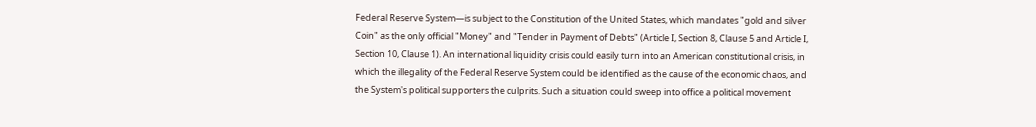Federal Reserve System—is subject to the Constitution of the United States, which mandates "gold and silver Coin" as the only official "Money" and "Tender in Payment of Debts" (Article I, Section 8, Clause 5 and Article I, Section 10, Clause 1). An international liquidity crisis could easily turn into an American constitutional crisis, in which the illegality of the Federal Reserve System could be identified as the cause of the economic chaos, and the System's political supporters the culprits. Such a situation could sweep into office a political movement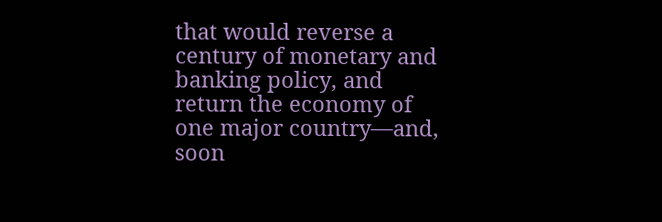that would reverse a century of monetary and banking policy, and return the economy of one major country—and, soon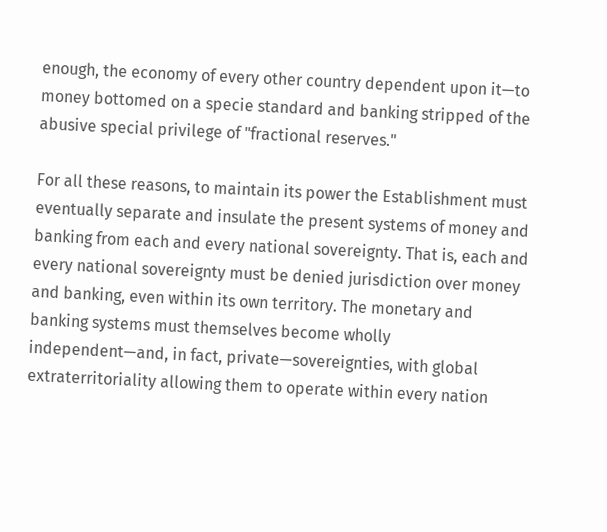enough, the economy of every other country dependent upon it—to money bottomed on a specie standard and banking stripped of the abusive special privilege of "fractional reserves."

For all these reasons, to maintain its power the Establishment must eventually separate and insulate the present systems of money and banking from each and every national sovereignty. That is, each and every national sovereignty must be denied jurisdiction over money and banking, even within its own territory. The monetary and banking systems must themselves become wholly independent—and, in fact, private—sovereignties, with global extraterritoriality allowing them to operate within every nation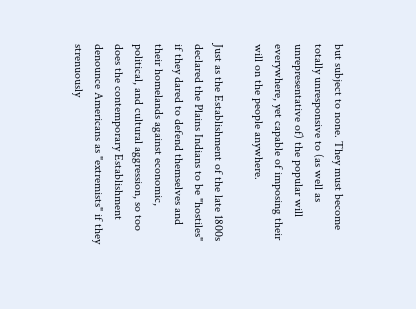but subject to none. They must become totally unresponsive to (as well as unrepresentative of) the popular will everywhere, yet capable of imposing their will on the people anywhere.

Just as the Establishment of the late 1800s declared the Plains Indians to be "hostiles" if they dared to defend themselves and their homelands against economic, political, and cultural aggression, so too does the contemporary Establishment denounce Americans as "extremists" if they strenuously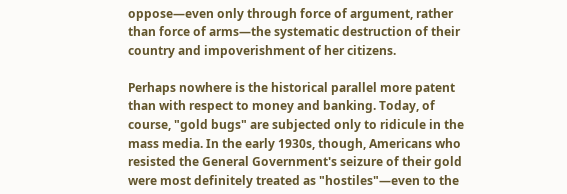oppose—even only through force of argument, rather than force of arms—the systematic destruction of their country and impoverishment of her citizens.

Perhaps nowhere is the historical parallel more patent than with respect to money and banking. Today, of course, "gold bugs" are subjected only to ridicule in the mass media. In the early 1930s, though, Americans who resisted the General Government's seizure of their gold were most definitely treated as "hostiles"—even to the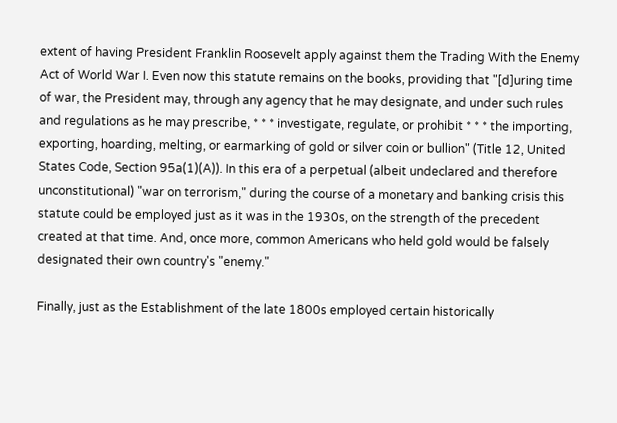extent of having President Franklin Roosevelt apply against them the Trading With the Enemy Act of World War I. Even now this statute remains on the books, providing that "[d]uring time of war, the President may, through any agency that he may designate, and under such rules and regulations as he may prescribe, * * * investigate, regulate, or prohibit * * * the importing, exporting, hoarding, melting, or earmarking of gold or silver coin or bullion" (Title 12, United States Code, Section 95a(1)(A)). In this era of a perpetual (albeit undeclared and therefore unconstitutional) "war on terrorism," during the course of a monetary and banking crisis this statute could be employed just as it was in the 1930s, on the strength of the precedent created at that time. And, once more, common Americans who held gold would be falsely designated their own country's "enemy."

Finally, just as the Establishment of the late 1800s employed certain historically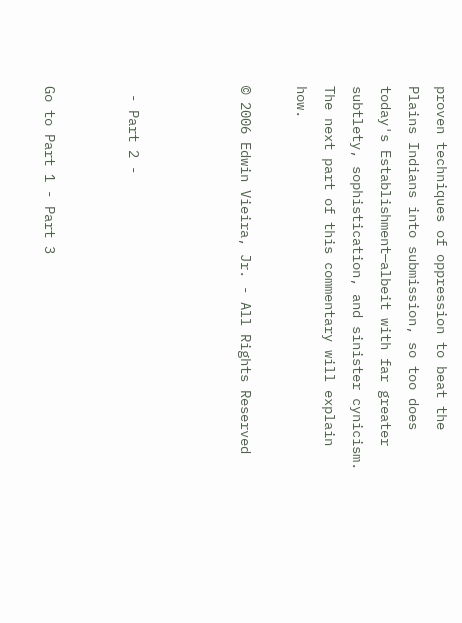proven techniques of oppression to beat the Plains Indians into submission, so too does today's Establishment—albeit with far greater subtlety, sophistication, and sinister cynicism. The next part of this commentary will explain how.

© 2006 Edwin Vieira, Jr. - All Rights Reserved



 - Part 2 -


Go to Part 1 - Part 3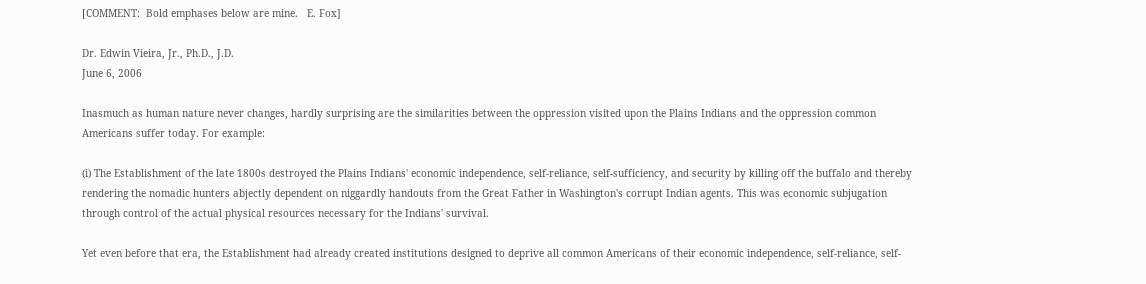[COMMENT:  Bold emphases below are mine.   E. Fox]

Dr. Edwin Vieira, Jr., Ph.D., J.D.
June 6, 2006

Inasmuch as human nature never changes, hardly surprising are the similarities between the oppression visited upon the Plains Indians and the oppression common Americans suffer today. For example:

(i) The Establishment of the late 1800s destroyed the Plains Indians' economic independence, self-reliance, self-sufficiency, and security by killing off the buffalo and thereby rendering the nomadic hunters abjectly dependent on niggardly handouts from the Great Father in Washington's corrupt Indian agents. This was economic subjugation through control of the actual physical resources necessary for the Indians' survival.

Yet even before that era, the Establishment had already created institutions designed to deprive all common Americans of their economic independence, self-reliance, self-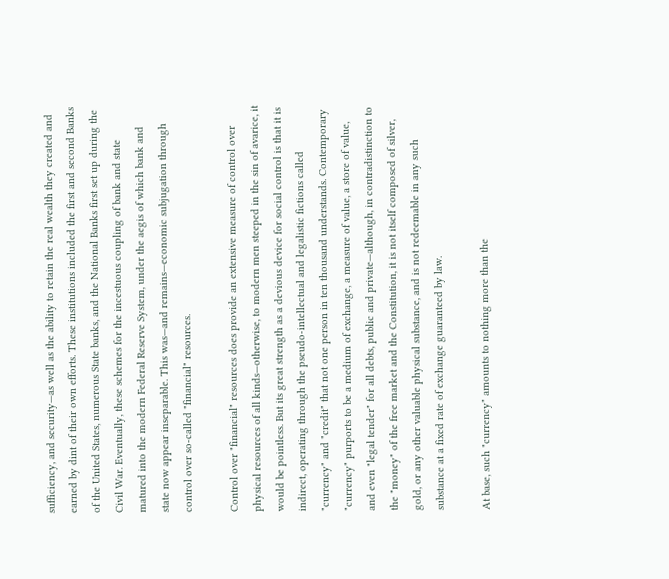sufficiency, and security—as well as the ability to retain the real wealth they created and earned by dint of their own efforts. These institutions included the first and second Banks of the United States, numerous State banks, and the National Banks first set up during the Civil War. Eventually, these schemes for the incestuous coupling of bank and state matured into the modern Federal Reserve System, under the aegis of which bank and state now appear inseparable. This was—and remains—economic subjugation through control over so-called "financial" resources.

Control over "financial" resources does provide an extensive measure of control over physical resources of all kinds—otherwise, to modern men steeped in the sin of avarice, it would be pointless. But its great strength as a devious device for social control is that it is indirect, operating through the pseudo-intellectual and legalistic fictions called "currency" and "credit" that not one person in ten thousand understands. Contemporary "currency" purports to be a medium of exchange, a measure of value, a store of value, and even "legal tender" for all debts, public and private—although, in contradistinction to the "money" of the free market and the Constitution, it is not itself composed of silver, gold, or any other valuable physical substance, and is not redeemable in any such substance at a fixed rate of exchange guaranteed by law.

At base, such "currency" amounts to nothing more than the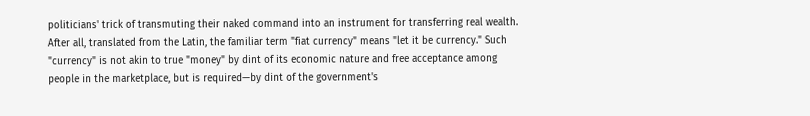politicians' trick of transmuting their naked command into an instrument for transferring real wealth. After all, translated from the Latin, the familiar term "fiat currency" means "let it be currency." Such "currency" is not akin to true "money" by dint of its economic nature and free acceptance among people in the marketplace, but is required—by dint of the government's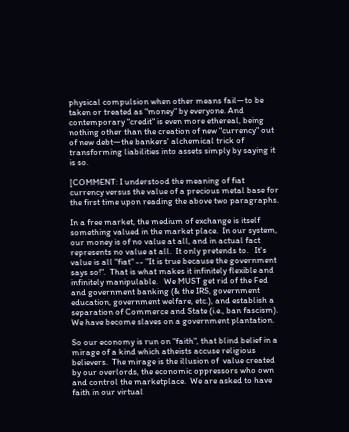physical compulsion when other means fail—to be taken or treated as "money" by everyone. And contemporary "credit" is even more ethereal, being nothing other than the creation of new "currency" out of new debt—the bankers' alchemical trick of transforming liabilities into assets simply by saying it is so.

[COMMENT: I understood the meaning of fiat currency versus the value of a precious metal base for the first time upon reading the above two paragraphs.

In a free market, the medium of exchange is itself something valued in the market place.  In our system, our money is of no value at all, and in actual fact represents no value at all.  It only pretends to.   It's value is all "fiat" -- "It is true because the government says so!".  That is what makes it infinitely flexible and infinitely manipulable.   We MUST get rid of the Fed and government banking (& the IRS, government education, government welfare, etc.), and establish a separation of Commerce and State (i.e., ban fascism).   We have become slaves on a government plantation.

So our economy is run on "faith", that blind belief in a mirage of a kind which atheists accuse religious believers.  The mirage is the illusion of  value created by our overlords, the economic oppressors who own and control the marketplace.  We are asked to have faith in our virtual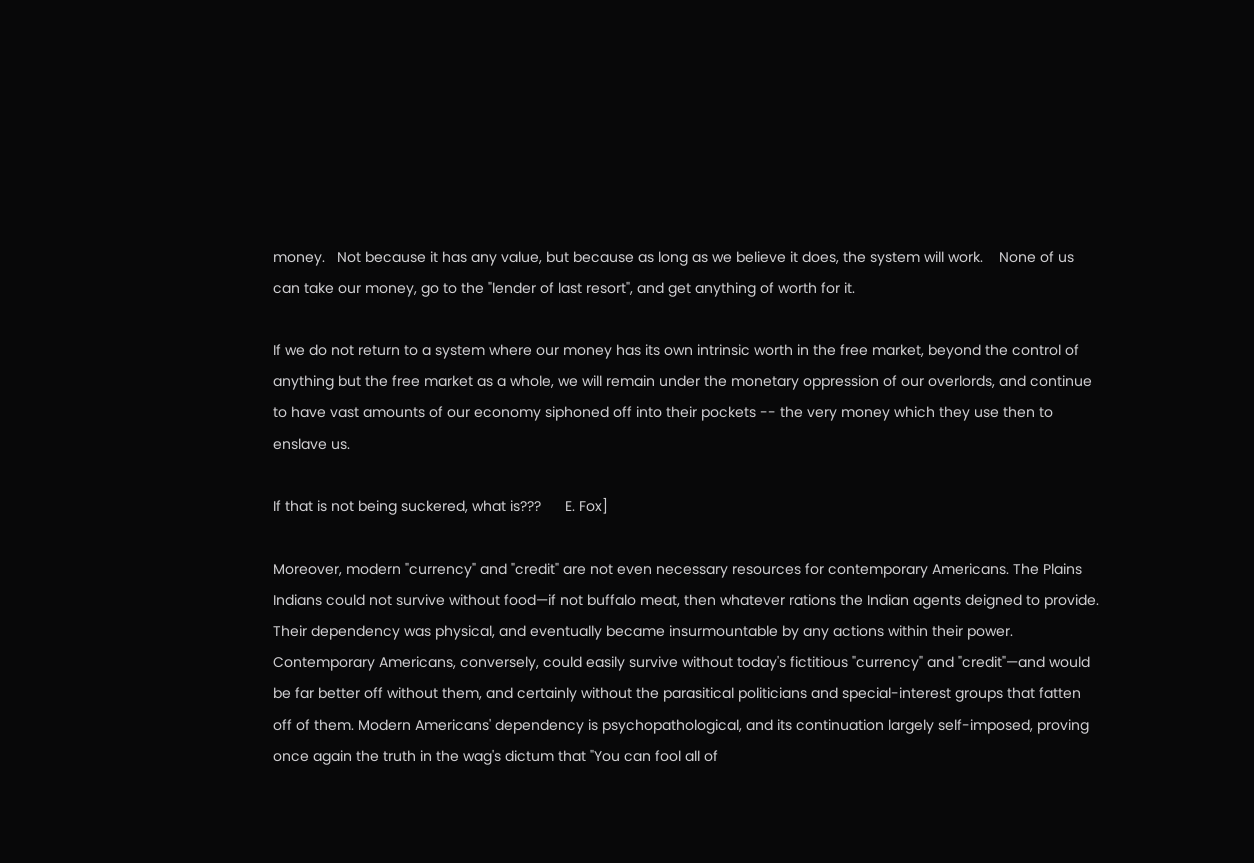money.   Not because it has any value, but because as long as we believe it does, the system will work.    None of us can take our money, go to the "lender of last resort", and get anything of worth for it.

If we do not return to a system where our money has its own intrinsic worth in the free market, beyond the control of anything but the free market as a whole, we will remain under the monetary oppression of our overlords, and continue to have vast amounts of our economy siphoned off into their pockets -- the very money which they use then to enslave us.

If that is not being suckered, what is???      E. Fox]

Moreover, modern "currency" and "credit" are not even necessary resources for contemporary Americans. The Plains Indians could not survive without food—if not buffalo meat, then whatever rations the Indian agents deigned to provide. Their dependency was physical, and eventually became insurmountable by any actions within their power. Contemporary Americans, conversely, could easily survive without today's fictitious "currency" and "credit"—and would be far better off without them, and certainly without the parasitical politicians and special-interest groups that fatten off of them. Modern Americans' dependency is psychopathological, and its continuation largely self-imposed, proving once again the truth in the wag's dictum that "You can fool all of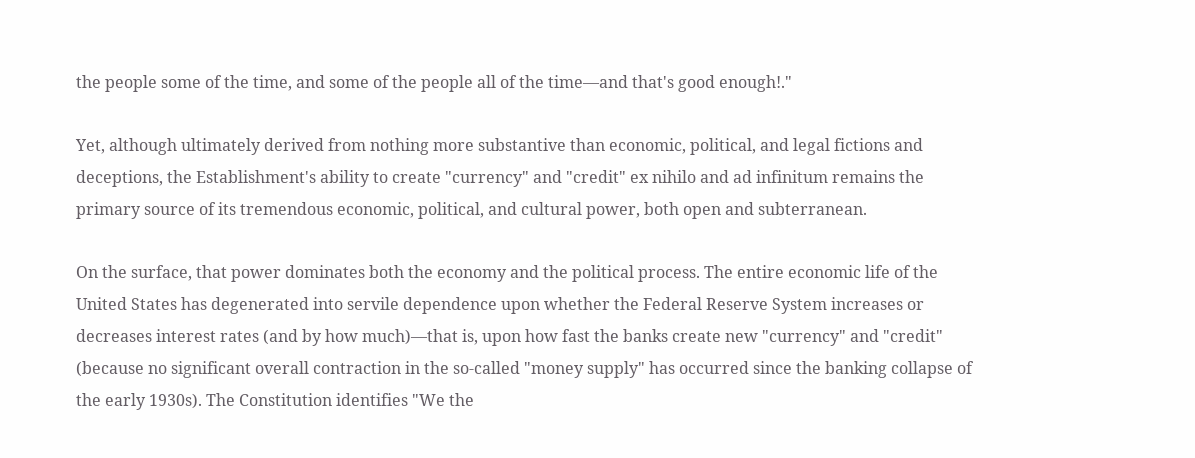the people some of the time, and some of the people all of the time—and that's good enough!."

Yet, although ultimately derived from nothing more substantive than economic, political, and legal fictions and deceptions, the Establishment's ability to create "currency" and "credit" ex nihilo and ad infinitum remains the primary source of its tremendous economic, political, and cultural power, both open and subterranean.

On the surface, that power dominates both the economy and the political process. The entire economic life of the United States has degenerated into servile dependence upon whether the Federal Reserve System increases or decreases interest rates (and by how much)—that is, upon how fast the banks create new "currency" and "credit" (because no significant overall contraction in the so-called "money supply" has occurred since the banking collapse of the early 1930s). The Constitution identifies "We the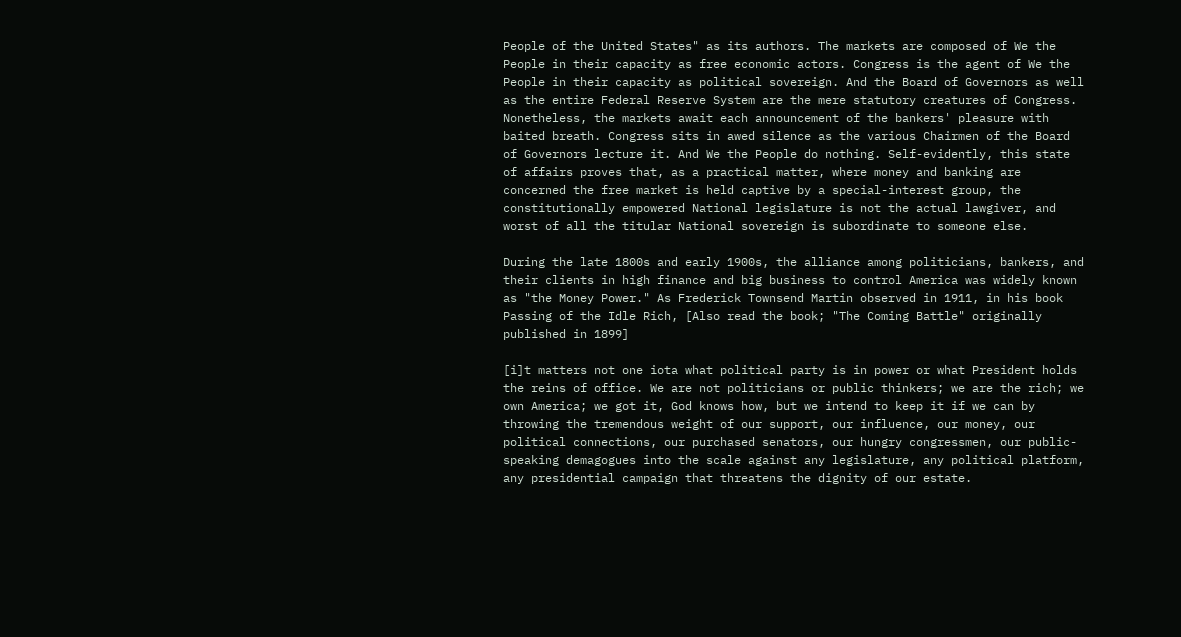People of the United States" as its authors. The markets are composed of We the People in their capacity as free economic actors. Congress is the agent of We the People in their capacity as political sovereign. And the Board of Governors as well as the entire Federal Reserve System are the mere statutory creatures of Congress. Nonetheless, the markets await each announcement of the bankers' pleasure with baited breath. Congress sits in awed silence as the various Chairmen of the Board of Governors lecture it. And We the People do nothing. Self-evidently, this state of affairs proves that, as a practical matter, where money and banking are concerned the free market is held captive by a special-interest group, the constitutionally empowered National legislature is not the actual lawgiver, and worst of all the titular National sovereign is subordinate to someone else.

During the late 1800s and early 1900s, the alliance among politicians, bankers, and their clients in high finance and big business to control America was widely known as "the Money Power." As Frederick Townsend Martin observed in 1911, in his book Passing of the Idle Rich, [Also read the book; "The Coming Battle" originally published in 1899]

[i]t matters not one iota what political party is in power or what President holds the reins of office. We are not politicians or public thinkers; we are the rich; we own America; we got it, God knows how, but we intend to keep it if we can by throwing the tremendous weight of our support, our influence, our money, our political connections, our purchased senators, our hungry congressmen, our public-speaking demagogues into the scale against any legislature, any political platform, any presidential campaign that threatens the dignity of our estate.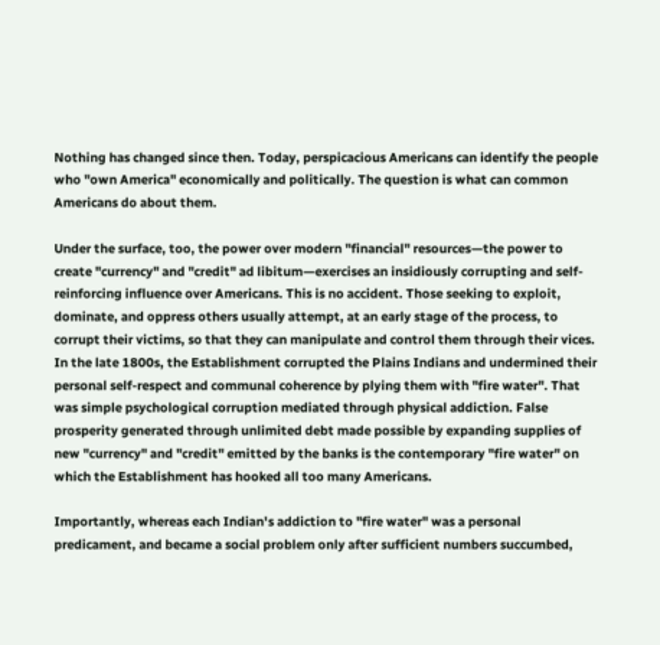Nothing has changed since then. Today, perspicacious Americans can identify the people who "own America" economically and politically. The question is what can common Americans do about them.

Under the surface, too, the power over modern "financial" resources—the power to create "currency" and "credit" ad libitum—exercises an insidiously corrupting and self-reinforcing influence over Americans. This is no accident. Those seeking to exploit, dominate, and oppress others usually attempt, at an early stage of the process, to corrupt their victims, so that they can manipulate and control them through their vices. In the late 1800s, the Establishment corrupted the Plains Indians and undermined their personal self-respect and communal coherence by plying them with "fire water". That was simple psychological corruption mediated through physical addiction. False prosperity generated through unlimited debt made possible by expanding supplies of new "currency" and "credit" emitted by the banks is the contemporary "fire water" on which the Establishment has hooked all too many Americans.

Importantly, whereas each Indian's addiction to "fire water" was a personal predicament, and became a social problem only after sufficient numbers succumbed,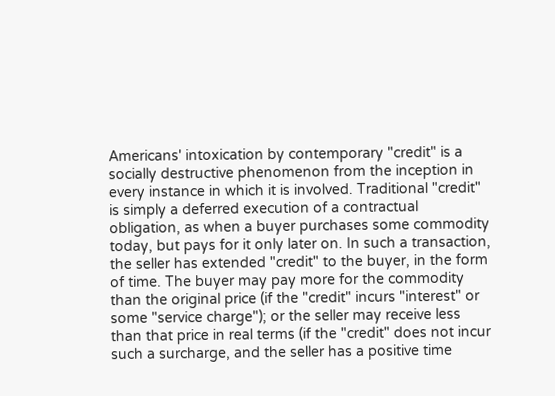Americans' intoxication by contemporary "credit" is a socially destructive phenomenon from the inception in every instance in which it is involved. Traditional "credit" is simply a deferred execution of a contractual obligation, as when a buyer purchases some commodity today, but pays for it only later on. In such a transaction, the seller has extended "credit" to the buyer, in the form of time. The buyer may pay more for the commodity than the original price (if the "credit" incurs "interest" or some "service charge"); or the seller may receive less than that price in real terms (if the "credit" does not incur such a surcharge, and the seller has a positive time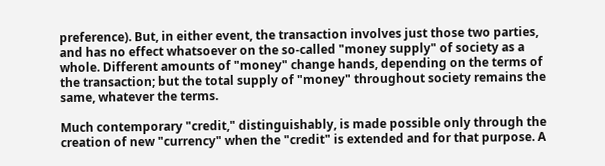preference). But, in either event, the transaction involves just those two parties, and has no effect whatsoever on the so-called "money supply" of society as a whole. Different amounts of "money" change hands, depending on the terms of the transaction; but the total supply of "money" throughout society remains the same, whatever the terms.

Much contemporary "credit," distinguishably, is made possible only through the creation of new "currency" when the "credit" is extended and for that purpose. A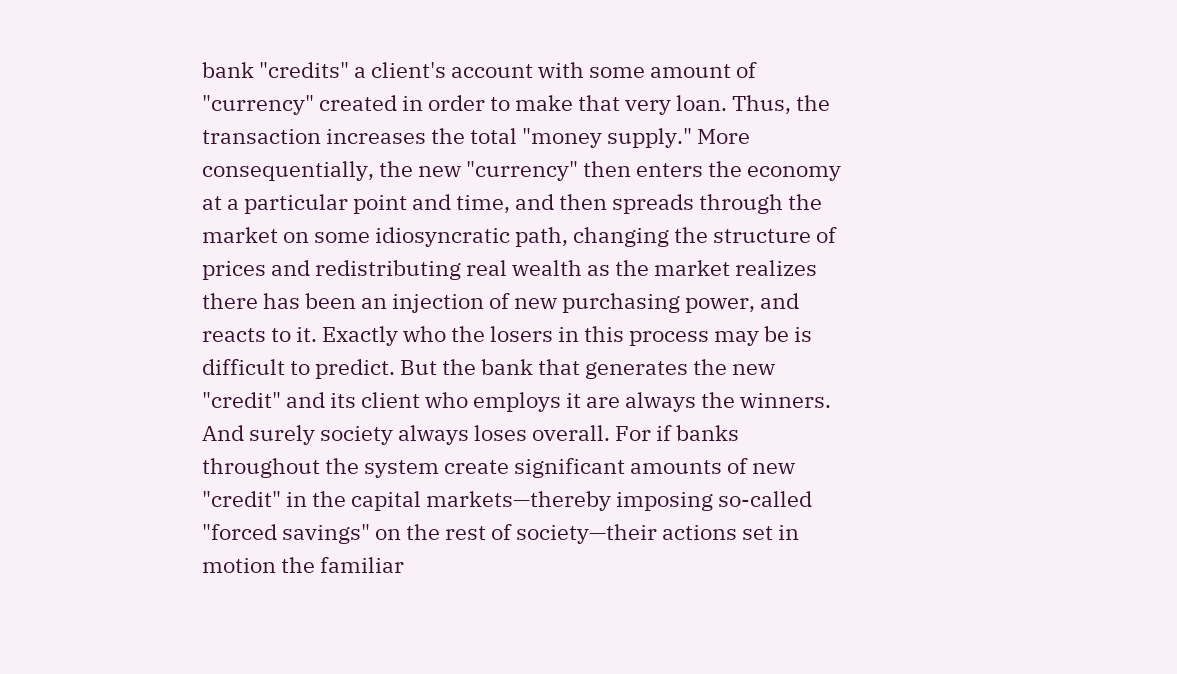bank "credits" a client's account with some amount of "currency" created in order to make that very loan. Thus, the transaction increases the total "money supply." More consequentially, the new "currency" then enters the economy at a particular point and time, and then spreads through the market on some idiosyncratic path, changing the structure of prices and redistributing real wealth as the market realizes there has been an injection of new purchasing power, and reacts to it. Exactly who the losers in this process may be is difficult to predict. But the bank that generates the new "credit" and its client who employs it are always the winners. And surely society always loses overall. For if banks throughout the system create significant amounts of new "credit" in the capital markets—thereby imposing so-called "forced savings" on the rest of society—their actions set in motion the familiar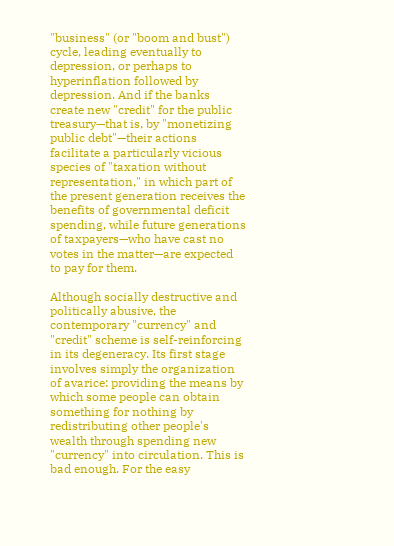"business" (or "boom and bust") cycle, leading eventually to depression, or perhaps to hyperinflation followed by depression. And if the banks create new "credit" for the public treasury—that is, by "monetizing public debt"—their actions facilitate a particularly vicious species of "taxation without representation," in which part of the present generation receives the benefits of governmental deficit spending, while future generations of taxpayers—who have cast no votes in the matter—are expected to pay for them.

Although socially destructive and politically abusive, the contemporary "currency" and "credit" scheme is self-reinforcing in its degeneracy. Its first stage involves simply the organization of avarice: providing the means by which some people can obtain something for nothing by redistributing other people's wealth through spending new "currency" into circulation. This is bad enough. For the easy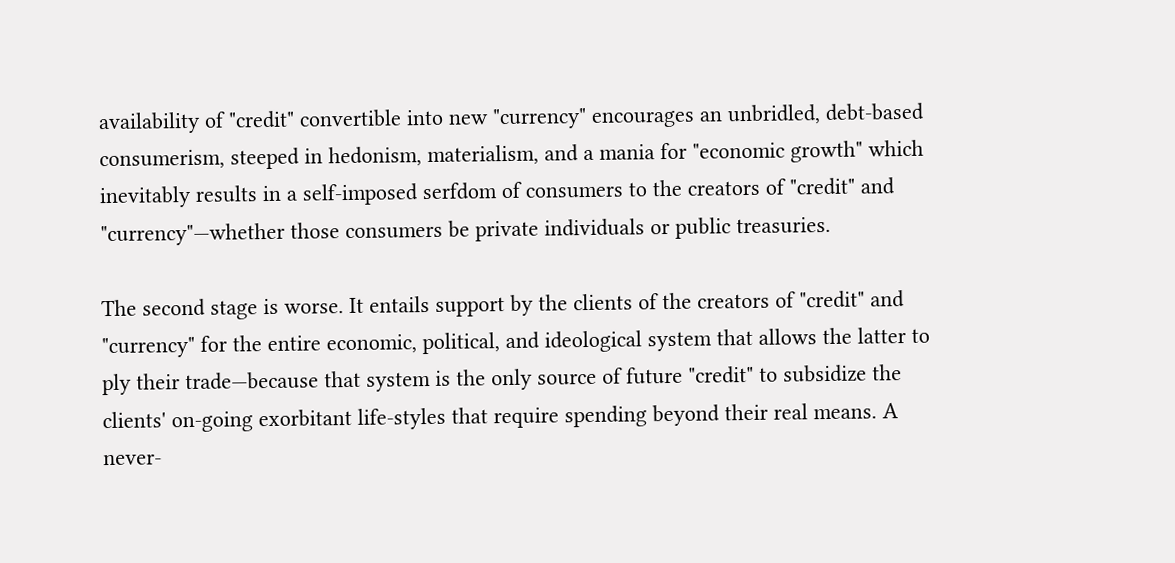availability of "credit" convertible into new "currency" encourages an unbridled, debt-based consumerism, steeped in hedonism, materialism, and a mania for "economic growth" which inevitably results in a self-imposed serfdom of consumers to the creators of "credit" and "currency"—whether those consumers be private individuals or public treasuries.

The second stage is worse. It entails support by the clients of the creators of "credit" and "currency" for the entire economic, political, and ideological system that allows the latter to ply their trade—because that system is the only source of future "credit" to subsidize the clients' on-going exorbitant life-styles that require spending beyond their real means. A never-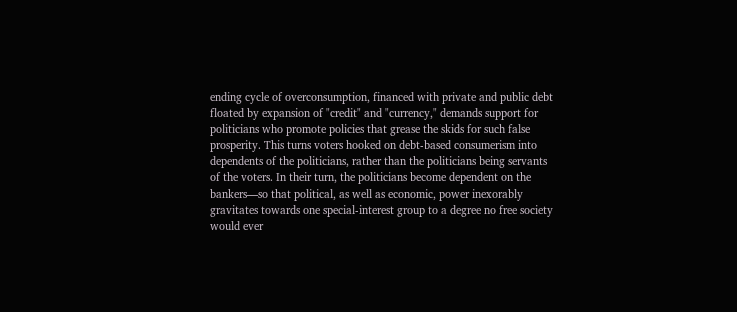ending cycle of overconsumption, financed with private and public debt floated by expansion of "credit" and "currency," demands support for politicians who promote policies that grease the skids for such false prosperity. This turns voters hooked on debt-based consumerism into dependents of the politicians, rather than the politicians being servants of the voters. In their turn, the politicians become dependent on the bankers—so that political, as well as economic, power inexorably gravitates towards one special-interest group to a degree no free society would ever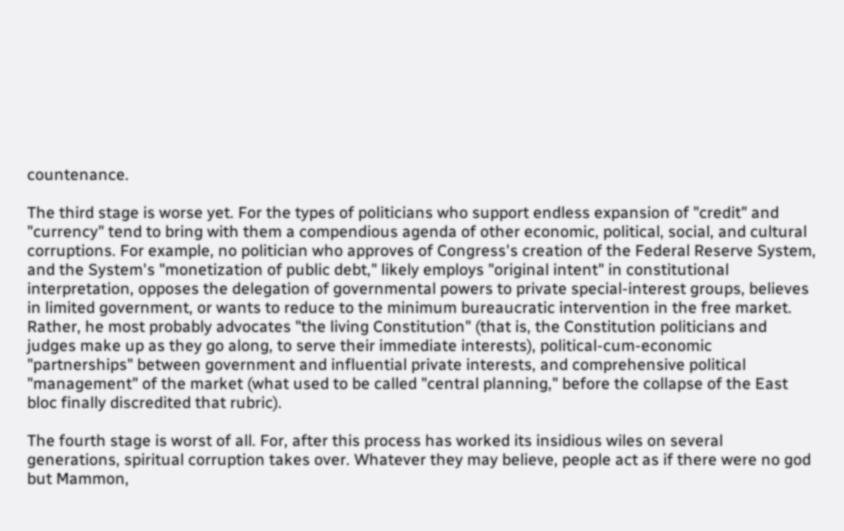countenance.

The third stage is worse yet. For the types of politicians who support endless expansion of "credit" and "currency" tend to bring with them a compendious agenda of other economic, political, social, and cultural corruptions. For example, no politician who approves of Congress's creation of the Federal Reserve System, and the System's "monetization of public debt," likely employs "original intent" in constitutional interpretation, opposes the delegation of governmental powers to private special-interest groups, believes in limited government, or wants to reduce to the minimum bureaucratic intervention in the free market. Rather, he most probably advocates "the living Constitution" (that is, the Constitution politicians and judges make up as they go along, to serve their immediate interests), political-cum-economic "partnerships" between government and influential private interests, and comprehensive political "management" of the market (what used to be called "central planning," before the collapse of the East bloc finally discredited that rubric).

The fourth stage is worst of all. For, after this process has worked its insidious wiles on several generations, spiritual corruption takes over. Whatever they may believe, people act as if there were no god but Mammon,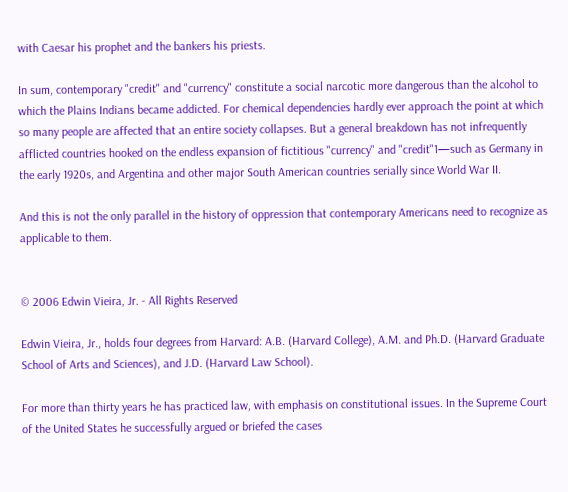with Caesar his prophet and the bankers his priests.

In sum, contemporary "credit" and "currency" constitute a social narcotic more dangerous than the alcohol to which the Plains Indians became addicted. For chemical dependencies hardly ever approach the point at which so many people are affected that an entire society collapses. But a general breakdown has not infrequently afflicted countries hooked on the endless expansion of fictitious "currency" and "credit"1—such as Germany in the early 1920s, and Argentina and other major South American countries serially since World War II.

And this is not the only parallel in the history of oppression that contemporary Americans need to recognize as applicable to them.


© 2006 Edwin Vieira, Jr. - All Rights Reserved

Edwin Vieira, Jr., holds four degrees from Harvard: A.B. (Harvard College), A.M. and Ph.D. (Harvard Graduate School of Arts and Sciences), and J.D. (Harvard Law School).

For more than thirty years he has practiced law, with emphasis on constitutional issues. In the Supreme Court of the United States he successfully argued or briefed the cases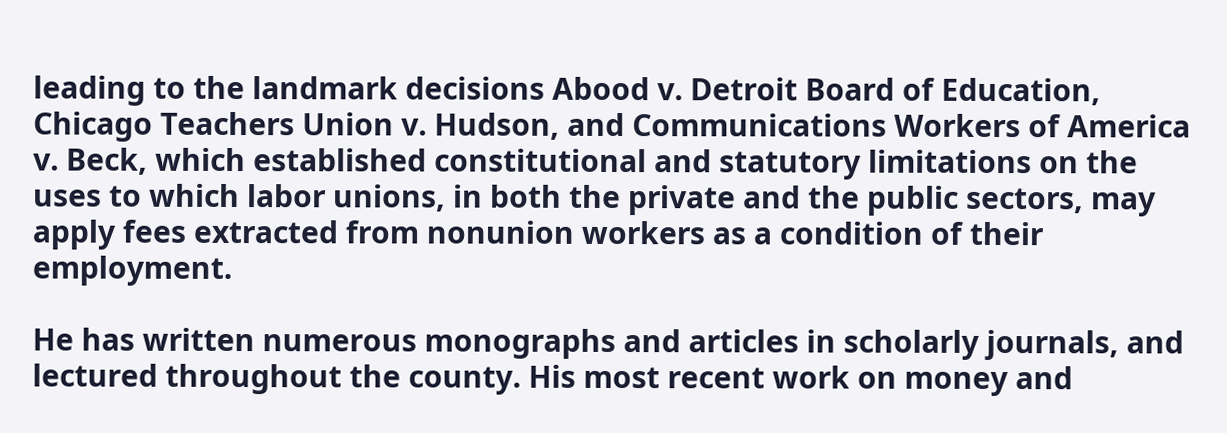leading to the landmark decisions Abood v. Detroit Board of Education, Chicago Teachers Union v. Hudson, and Communications Workers of America v. Beck, which established constitutional and statutory limitations on the uses to which labor unions, in both the private and the public sectors, may apply fees extracted from nonunion workers as a condition of their employment.

He has written numerous monographs and articles in scholarly journals, and lectured throughout the county. His most recent work on money and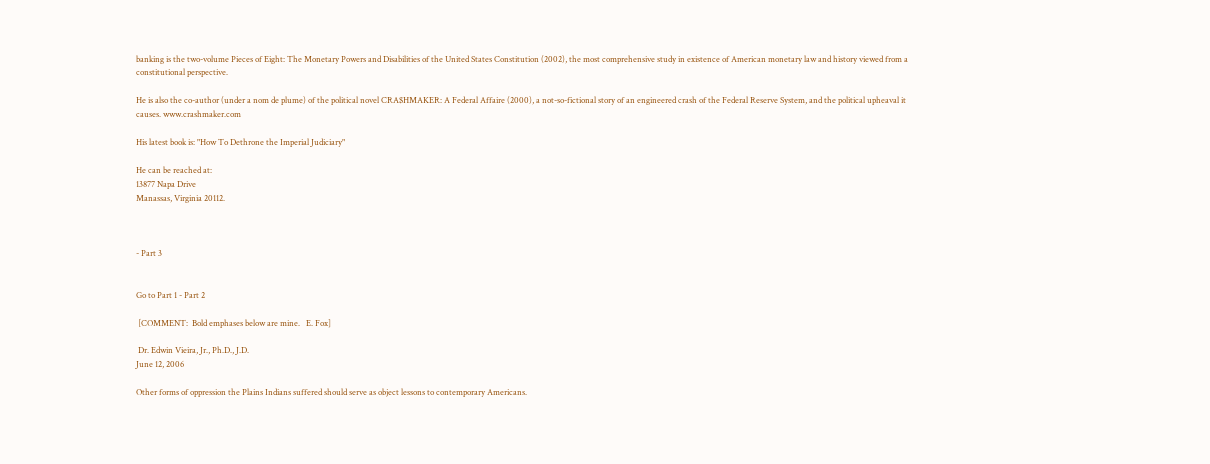banking is the two-volume Pieces of Eight: The Monetary Powers and Disabilities of the United States Constitution (2002), the most comprehensive study in existence of American monetary law and history viewed from a constitutional perspective.

He is also the co-author (under a nom de plume) of the political novel CRA$HMAKER: A Federal Affaire (2000), a not-so-fictional story of an engineered crash of the Federal Reserve System, and the political upheaval it causes. www.crashmaker.com

His latest book is: "How To Dethrone the Imperial Judiciary"

He can be reached at:
13877 Napa Drive
Manassas, Virginia 20112.



- Part 3


Go to Part 1 - Part 2

 [COMMENT:  Bold emphases below are mine.   E. Fox]

 Dr. Edwin Vieira, Jr., Ph.D., J.D.
June 12, 2006

Other forms of oppression the Plains Indians suffered should serve as object lessons to contemporary Americans.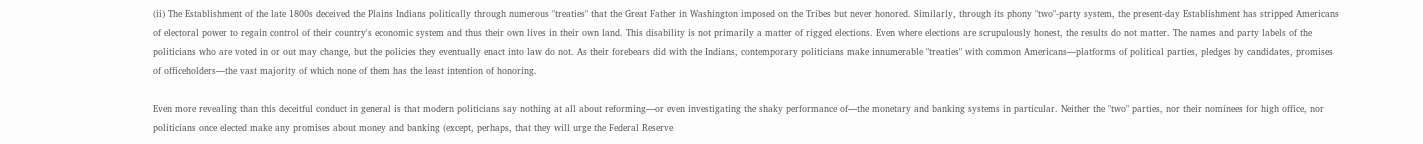(ii) The Establishment of the late 1800s deceived the Plains Indians politically through numerous "treaties" that the Great Father in Washington imposed on the Tribes but never honored. Similarly, through its phony "two"-party system, the present-day Establishment has stripped Americans of electoral power to regain control of their country's economic system and thus their own lives in their own land. This disability is not primarily a matter of rigged elections. Even where elections are scrupulously honest, the results do not matter. The names and party labels of the politicians who are voted in or out may change, but the policies they eventually enact into law do not. As their forebears did with the Indians, contemporary politicians make innumerable "treaties" with common Americans—platforms of political parties, pledges by candidates, promises of officeholders—the vast majority of which none of them has the least intention of honoring.

Even more revealing than this deceitful conduct in general is that modern politicians say nothing at all about reforming—or even investigating the shaky performance of—the monetary and banking systems in particular. Neither the "two" parties, nor their nominees for high office, nor politicians once elected make any promises about money and banking (except, perhaps, that they will urge the Federal Reserve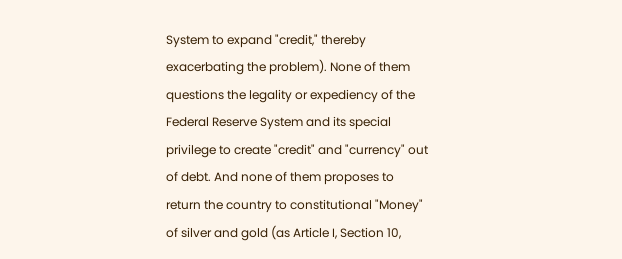System to expand "credit," thereby exacerbating the problem). None of them questions the legality or expediency of the Federal Reserve System and its special privilege to create "credit" and "currency" out of debt. And none of them proposes to return the country to constitutional "Money" of silver and gold (as Article I, Section 10,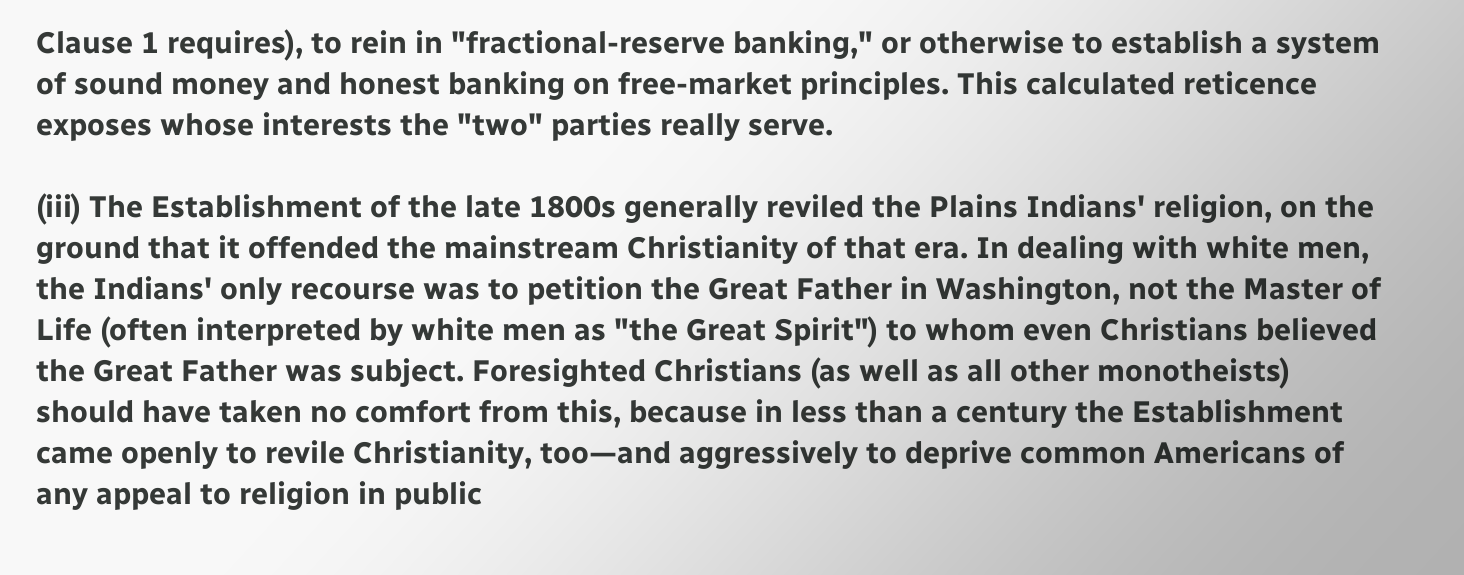Clause 1 requires), to rein in "fractional-reserve banking," or otherwise to establish a system of sound money and honest banking on free-market principles. This calculated reticence exposes whose interests the "two" parties really serve.

(iii) The Establishment of the late 1800s generally reviled the Plains Indians' religion, on the ground that it offended the mainstream Christianity of that era. In dealing with white men, the Indians' only recourse was to petition the Great Father in Washington, not the Master of Life (often interpreted by white men as "the Great Spirit") to whom even Christians believed the Great Father was subject. Foresighted Christians (as well as all other monotheists) should have taken no comfort from this, because in less than a century the Establishment came openly to revile Christianity, too—and aggressively to deprive common Americans of any appeal to religion in public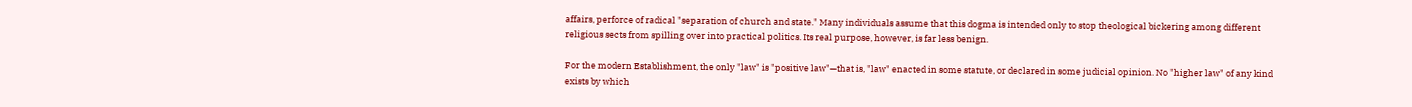affairs, perforce of radical "separation of church and state." Many individuals assume that this dogma is intended only to stop theological bickering among different religious sects from spilling over into practical politics. Its real purpose, however, is far less benign.

For the modern Establishment, the only "law" is "positive law"—that is, "law" enacted in some statute, or declared in some judicial opinion. No "higher law" of any kind exists by which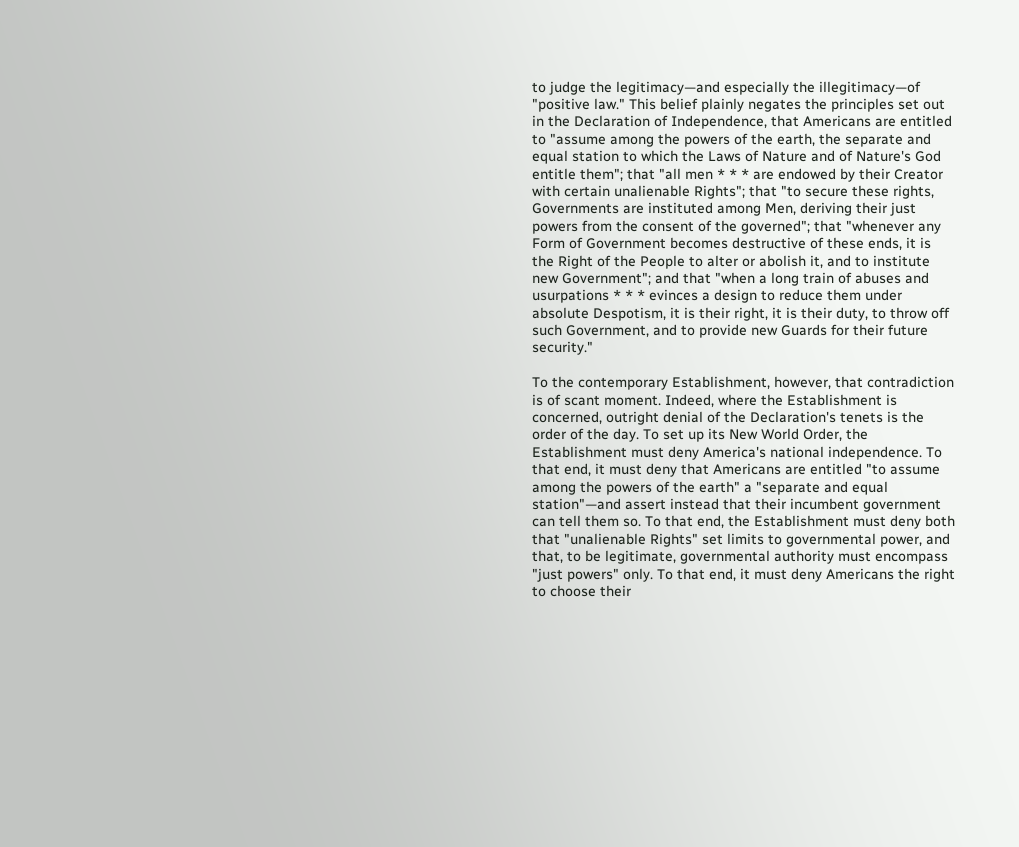to judge the legitimacy—and especially the illegitimacy—of "positive law." This belief plainly negates the principles set out in the Declaration of Independence, that Americans are entitled to "assume among the powers of the earth, the separate and equal station to which the Laws of Nature and of Nature's God entitle them"; that "all men * * * are endowed by their Creator with certain unalienable Rights"; that "to secure these rights, Governments are instituted among Men, deriving their just powers from the consent of the governed"; that "whenever any Form of Government becomes destructive of these ends, it is the Right of the People to alter or abolish it, and to institute new Government"; and that "when a long train of abuses and usurpations * * * evinces a design to reduce them under absolute Despotism, it is their right, it is their duty, to throw off such Government, and to provide new Guards for their future security."

To the contemporary Establishment, however, that contradiction is of scant moment. Indeed, where the Establishment is concerned, outright denial of the Declaration's tenets is the order of the day. To set up its New World Order, the Establishment must deny America's national independence. To that end, it must deny that Americans are entitled "to assume among the powers of the earth" a "separate and equal station"—and assert instead that their incumbent government can tell them so. To that end, the Establishment must deny both that "unalienable Rights" set limits to governmental power, and that, to be legitimate, governmental authority must encompass "just powers" only. To that end, it must deny Americans the right to choose their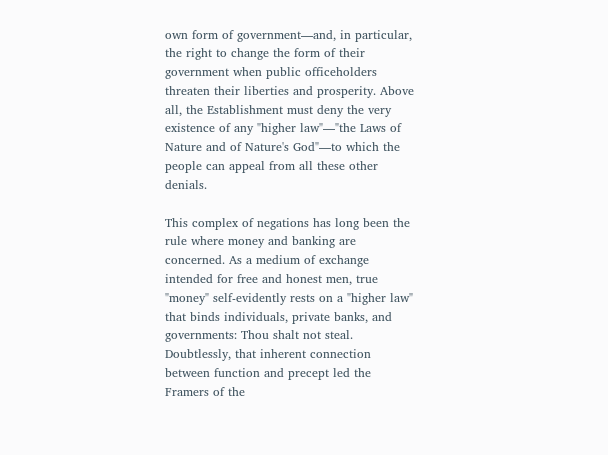own form of government—and, in particular, the right to change the form of their government when public officeholders threaten their liberties and prosperity. Above all, the Establishment must deny the very existence of any "higher law"—"the Laws of Nature and of Nature's God"—to which the people can appeal from all these other denials.

This complex of negations has long been the rule where money and banking are concerned. As a medium of exchange intended for free and honest men, true "money" self-evidently rests on a "higher law" that binds individuals, private banks, and governments: Thou shalt not steal. Doubtlessly, that inherent connection between function and precept led the Framers of the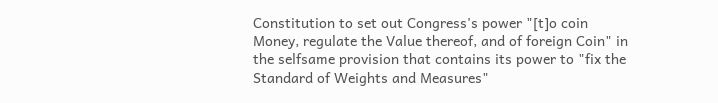Constitution to set out Congress's power "[t]o coin Money, regulate the Value thereof, and of foreign Coin" in the selfsame provision that contains its power to "fix the Standard of Weights and Measures"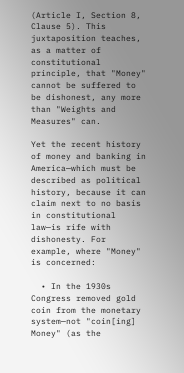(Article I, Section 8, Clause 5). This juxtaposition teaches, as a matter of constitutional principle, that "Money" cannot be suffered to be dishonest, any more than "Weights and Measures" can.

Yet the recent history of money and banking in America—which must be described as political history, because it can claim next to no basis in constitutional law—is rife with dishonesty. For example, where "Money" is concerned:

  • In the 1930s Congress removed gold coin from the monetary system—not "coin[ing] Money" (as the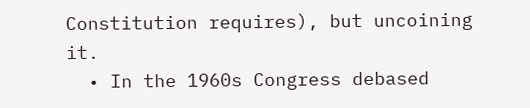Constitution requires), but uncoining it.
  • In the 1960s Congress debased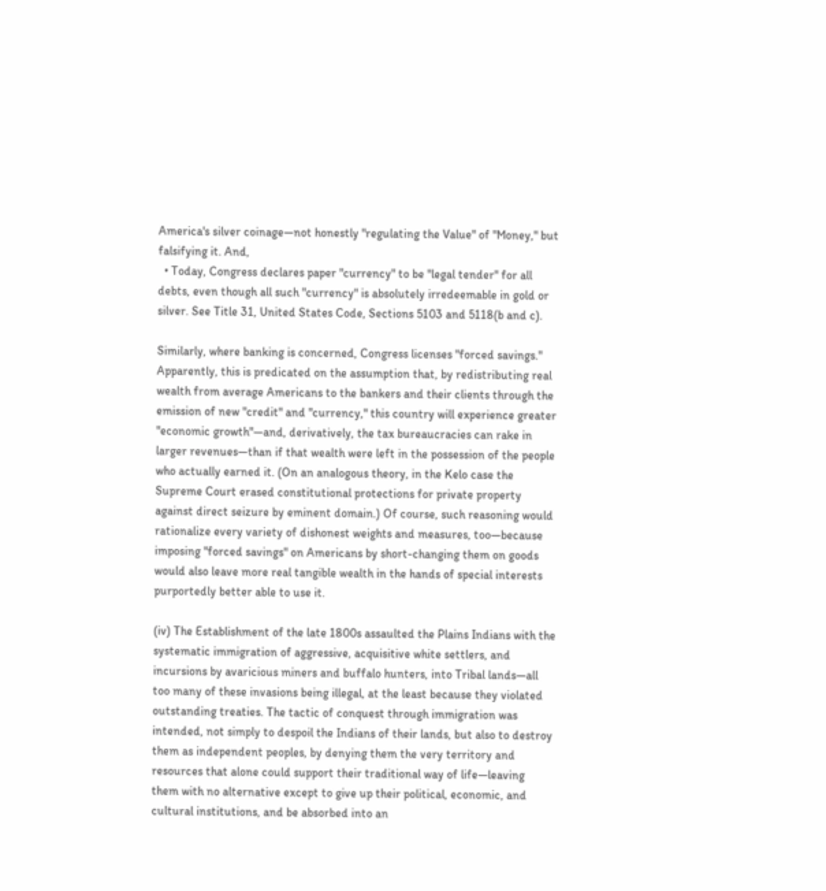America's silver coinage—not honestly "regulating the Value" of "Money," but falsifying it. And,
  • Today, Congress declares paper "currency" to be "legal tender" for all debts, even though all such "currency" is absolutely irredeemable in gold or silver. See Title 31, United States Code, Sections 5103 and 5118(b and c).

Similarly, where banking is concerned, Congress licenses "forced savings." Apparently, this is predicated on the assumption that, by redistributing real wealth from average Americans to the bankers and their clients through the emission of new "credit" and "currency," this country will experience greater "economic growth"—and, derivatively, the tax bureaucracies can rake in larger revenues—than if that wealth were left in the possession of the people who actually earned it. (On an analogous theory, in the Kelo case the Supreme Court erased constitutional protections for private property against direct seizure by eminent domain.) Of course, such reasoning would rationalize every variety of dishonest weights and measures, too—because imposing "forced savings" on Americans by short-changing them on goods would also leave more real tangible wealth in the hands of special interests purportedly better able to use it.

(iv) The Establishment of the late 1800s assaulted the Plains Indians with the systematic immigration of aggressive, acquisitive white settlers, and incursions by avaricious miners and buffalo hunters, into Tribal lands—all too many of these invasions being illegal, at the least because they violated outstanding treaties. The tactic of conquest through immigration was intended, not simply to despoil the Indians of their lands, but also to destroy them as independent peoples, by denying them the very territory and resources that alone could support their traditional way of life—leaving them with no alternative except to give up their political, economic, and cultural institutions, and be absorbed into an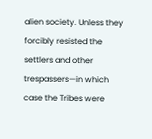alien society. Unless they forcibly resisted the settlers and other trespassers—in which case the Tribes were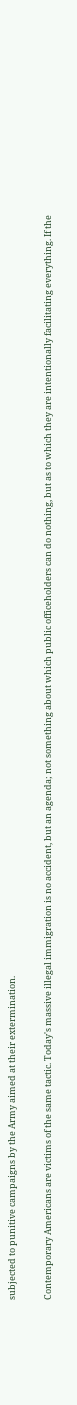subjected to punitive campaigns by the Army aimed at their extermination.

Contemporary Americans are victims of the same tactic. Today's massive illegal immigration is no accident, but an agenda; not something about which public officeholders can do nothing, but as to which they are intentionally facilitating everything. If the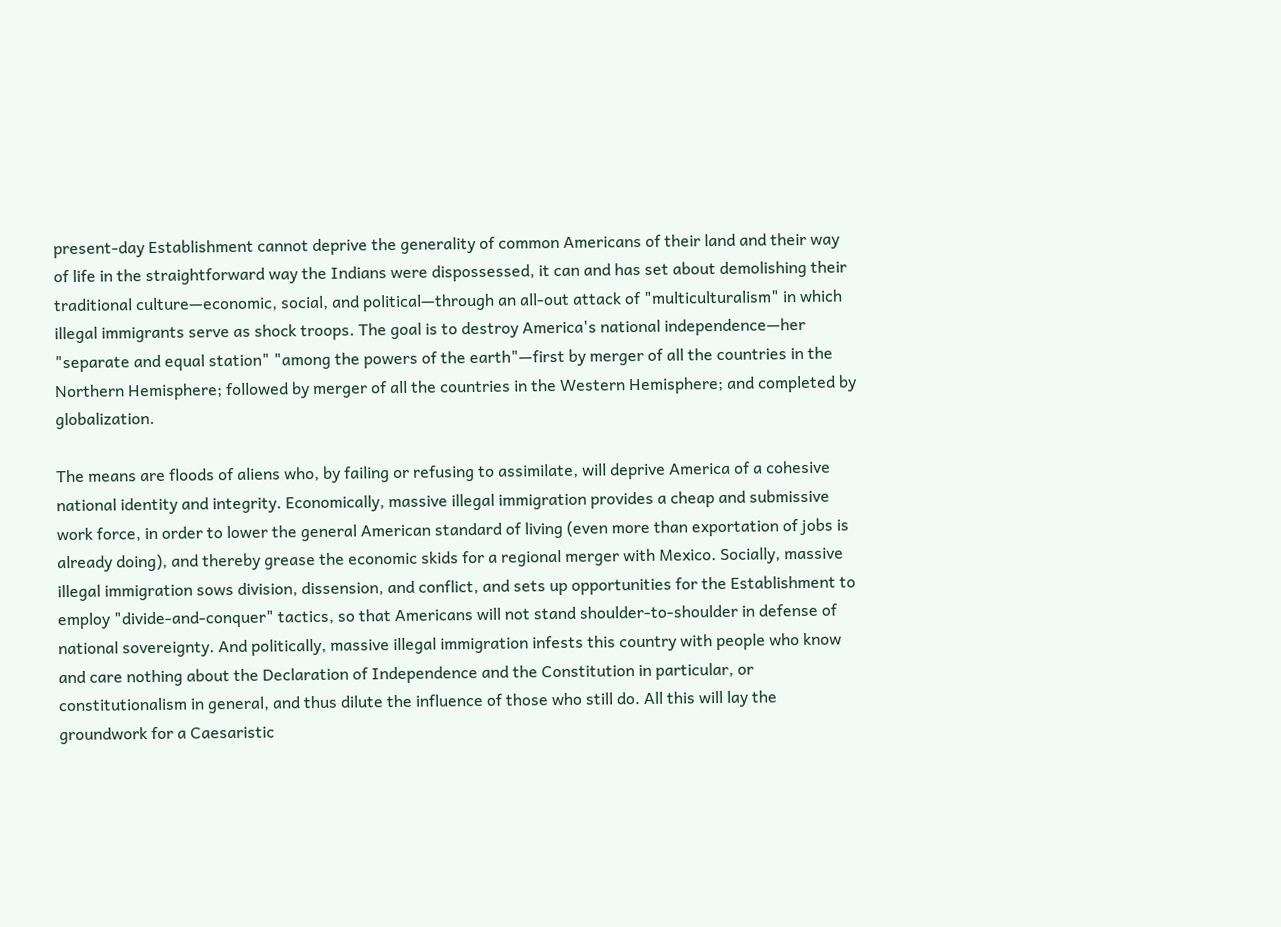present-day Establishment cannot deprive the generality of common Americans of their land and their way of life in the straightforward way the Indians were dispossessed, it can and has set about demolishing their traditional culture—economic, social, and political—through an all-out attack of "multiculturalism" in which illegal immigrants serve as shock troops. The goal is to destroy America's national independence—her "separate and equal station" "among the powers of the earth"—first by merger of all the countries in the Northern Hemisphere; followed by merger of all the countries in the Western Hemisphere; and completed by globalization.

The means are floods of aliens who, by failing or refusing to assimilate, will deprive America of a cohesive national identity and integrity. Economically, massive illegal immigration provides a cheap and submissive work force, in order to lower the general American standard of living (even more than exportation of jobs is already doing), and thereby grease the economic skids for a regional merger with Mexico. Socially, massive illegal immigration sows division, dissension, and conflict, and sets up opportunities for the Establishment to employ "divide-and-conquer" tactics, so that Americans will not stand shoulder-to-shoulder in defense of national sovereignty. And politically, massive illegal immigration infests this country with people who know and care nothing about the Declaration of Independence and the Constitution in particular, or constitutionalism in general, and thus dilute the influence of those who still do. All this will lay the groundwork for a Caesaristic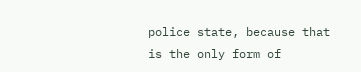police state, because that is the only form of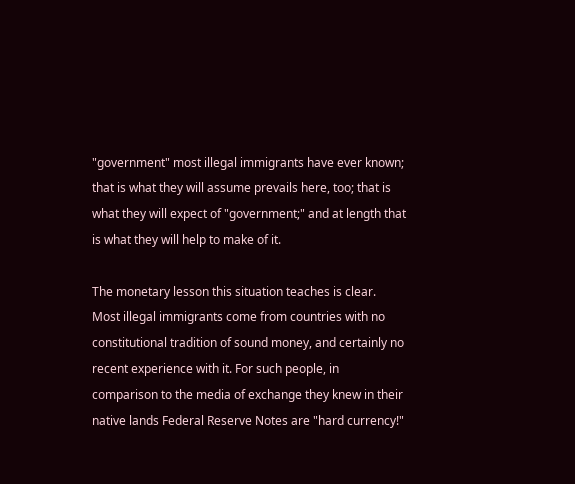"government" most illegal immigrants have ever known; that is what they will assume prevails here, too; that is what they will expect of "government;" and at length that is what they will help to make of it.

The monetary lesson this situation teaches is clear. Most illegal immigrants come from countries with no constitutional tradition of sound money, and certainly no recent experience with it. For such people, in comparison to the media of exchange they knew in their native lands Federal Reserve Notes are "hard currency!"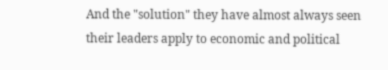And the "solution" they have almost always seen their leaders apply to economic and political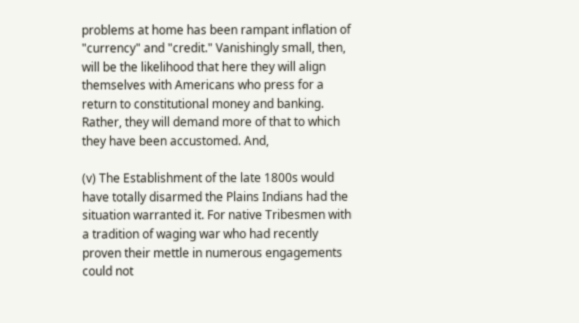problems at home has been rampant inflation of "currency" and "credit." Vanishingly small, then, will be the likelihood that here they will align themselves with Americans who press for a return to constitutional money and banking. Rather, they will demand more of that to which they have been accustomed. And,

(v) The Establishment of the late 1800s would have totally disarmed the Plains Indians had the situation warranted it. For native Tribesmen with a tradition of waging war who had recently proven their mettle in numerous engagements could not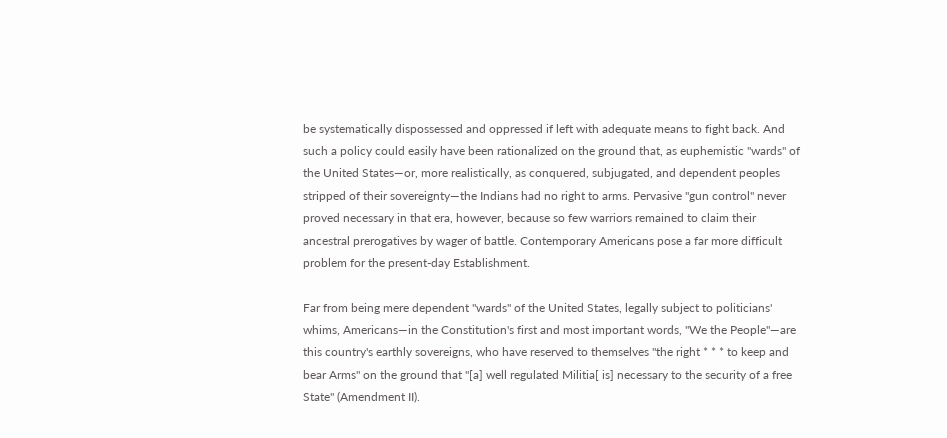be systematically dispossessed and oppressed if left with adequate means to fight back. And such a policy could easily have been rationalized on the ground that, as euphemistic "wards" of the United States—or, more realistically, as conquered, subjugated, and dependent peoples stripped of their sovereignty—the Indians had no right to arms. Pervasive "gun control" never proved necessary in that era, however, because so few warriors remained to claim their ancestral prerogatives by wager of battle. Contemporary Americans pose a far more difficult problem for the present-day Establishment.

Far from being mere dependent "wards" of the United States, legally subject to politicians' whims, Americans—in the Constitution's first and most important words, "We the People"—are this country's earthly sovereigns, who have reserved to themselves "the right * * * to keep and bear Arms" on the ground that "[a] well regulated Militia[ is] necessary to the security of a free State" (Amendment II).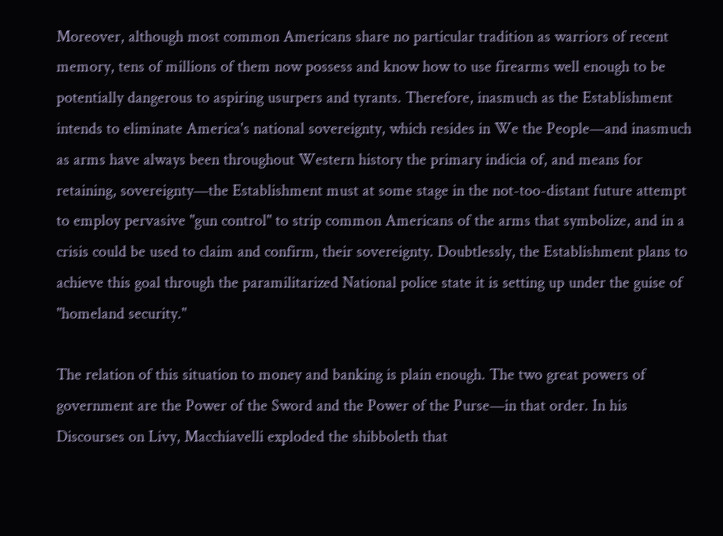Moreover, although most common Americans share no particular tradition as warriors of recent memory, tens of millions of them now possess and know how to use firearms well enough to be potentially dangerous to aspiring usurpers and tyrants. Therefore, inasmuch as the Establishment intends to eliminate America's national sovereignty, which resides in We the People—and inasmuch as arms have always been throughout Western history the primary indicia of, and means for retaining, sovereignty—the Establishment must at some stage in the not-too-distant future attempt to employ pervasive "gun control" to strip common Americans of the arms that symbolize, and in a crisis could be used to claim and confirm, their sovereignty. Doubtlessly, the Establishment plans to achieve this goal through the paramilitarized National police state it is setting up under the guise of "homeland security."

The relation of this situation to money and banking is plain enough. The two great powers of government are the Power of the Sword and the Power of the Purse—in that order. In his Discourses on Livy, Macchiavelli exploded the shibboleth that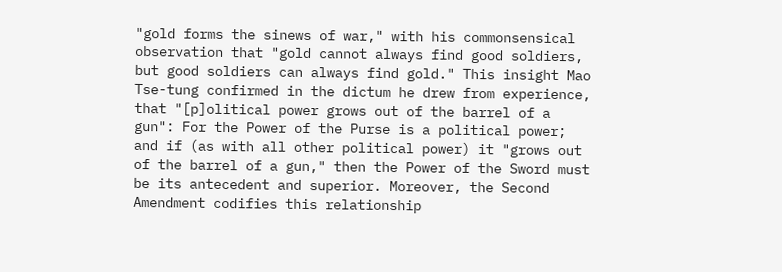"gold forms the sinews of war," with his commonsensical observation that "gold cannot always find good soldiers, but good soldiers can always find gold." This insight Mao Tse-tung confirmed in the dictum he drew from experience, that "[p]olitical power grows out of the barrel of a gun": For the Power of the Purse is a political power; and if (as with all other political power) it "grows out of the barrel of a gun," then the Power of the Sword must be its antecedent and superior. Moreover, the Second Amendment codifies this relationship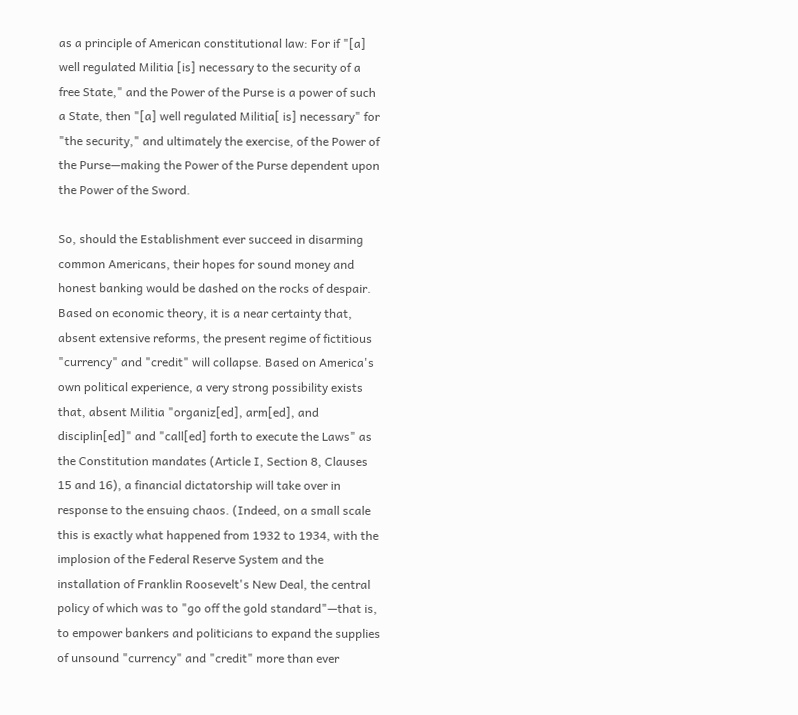as a principle of American constitutional law: For if "[a] well regulated Militia [is] necessary to the security of a free State," and the Power of the Purse is a power of such a State, then "[a] well regulated Militia[ is] necessary" for "the security," and ultimately the exercise, of the Power of the Purse—making the Power of the Purse dependent upon the Power of the Sword.

So, should the Establishment ever succeed in disarming common Americans, their hopes for sound money and honest banking would be dashed on the rocks of despair. Based on economic theory, it is a near certainty that, absent extensive reforms, the present regime of fictitious "currency" and "credit" will collapse. Based on America's own political experience, a very strong possibility exists that, absent Militia "organiz[ed], arm[ed], and disciplin[ed]" and "call[ed] forth to execute the Laws" as the Constitution mandates (Article I, Section 8, Clauses 15 and 16), a financial dictatorship will take over in response to the ensuing chaos. (Indeed, on a small scale this is exactly what happened from 1932 to 1934, with the implosion of the Federal Reserve System and the installation of Franklin Roosevelt's New Deal, the central policy of which was to "go off the gold standard"—that is, to empower bankers and politicians to expand the supplies of unsound "currency" and "credit" more than ever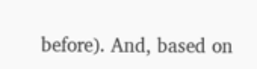before). And, based on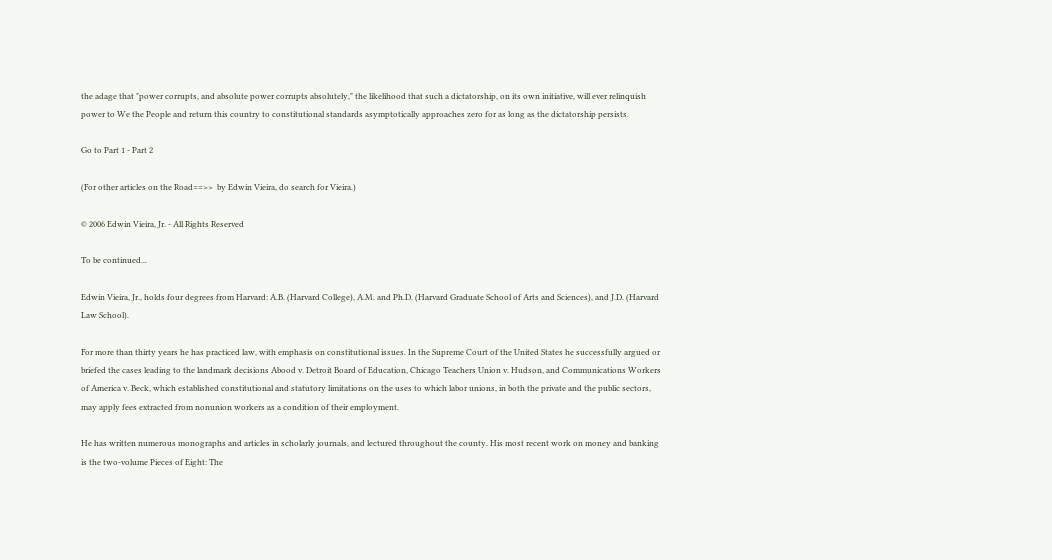the adage that "power corrupts, and absolute power corrupts absolutely," the likelihood that such a dictatorship, on its own initiative, will ever relinquish power to We the People and return this country to constitutional standards asymptotically approaches zero for as long as the dictatorship persists.

Go to Part 1 - Part 2

(For other articles on the Road==>>  by Edwin Vieira, do search for Vieira.)

© 2006 Edwin Vieira, Jr. - All Rights Reserved

To be continued...

Edwin Vieira, Jr., holds four degrees from Harvard: A.B. (Harvard College), A.M. and Ph.D. (Harvard Graduate School of Arts and Sciences), and J.D. (Harvard Law School).

For more than thirty years he has practiced law, with emphasis on constitutional issues. In the Supreme Court of the United States he successfully argued or briefed the cases leading to the landmark decisions Abood v. Detroit Board of Education, Chicago Teachers Union v. Hudson, and Communications Workers of America v. Beck, which established constitutional and statutory limitations on the uses to which labor unions, in both the private and the public sectors, may apply fees extracted from nonunion workers as a condition of their employment.

He has written numerous monographs and articles in scholarly journals, and lectured throughout the county. His most recent work on money and banking is the two-volume Pieces of Eight: The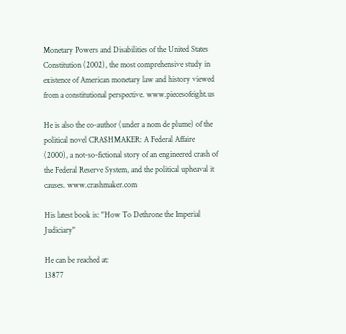Monetary Powers and Disabilities of the United States Constitution (2002), the most comprehensive study in existence of American monetary law and history viewed from a constitutional perspective. www.piecesofeight.us

He is also the co-author (under a nom de plume) of the political novel CRA$HMAKER: A Federal Affaire (2000), a not-so-fictional story of an engineered crash of the Federal Reserve System, and the political upheaval it causes. www.crashmaker.com

His latest book is: "How To Dethrone the Imperial Judiciary"

He can be reached at:
13877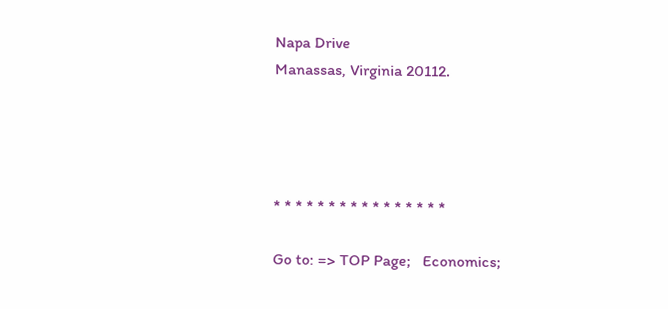Napa Drive
Manassas, Virginia 20112.




* * * * * * * * * * * * * * * *

Go to: => TOP Page;   Economics;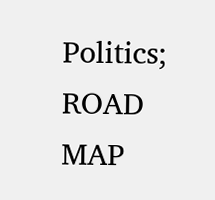Politics;   ROAD MAP